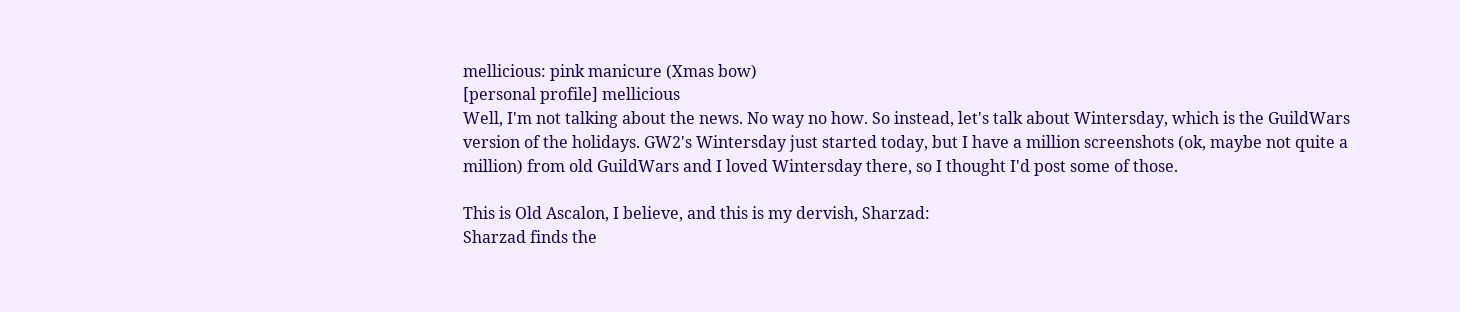mellicious: pink manicure (Xmas bow)
[personal profile] mellicious
Well, I'm not talking about the news. No way no how. So instead, let's talk about Wintersday, which is the GuildWars version of the holidays. GW2's Wintersday just started today, but I have a million screenshots (ok, maybe not quite a million) from old GuildWars and I loved Wintersday there, so I thought I'd post some of those.

This is Old Ascalon, I believe, and this is my dervish, Sharzad:
Sharzad finds the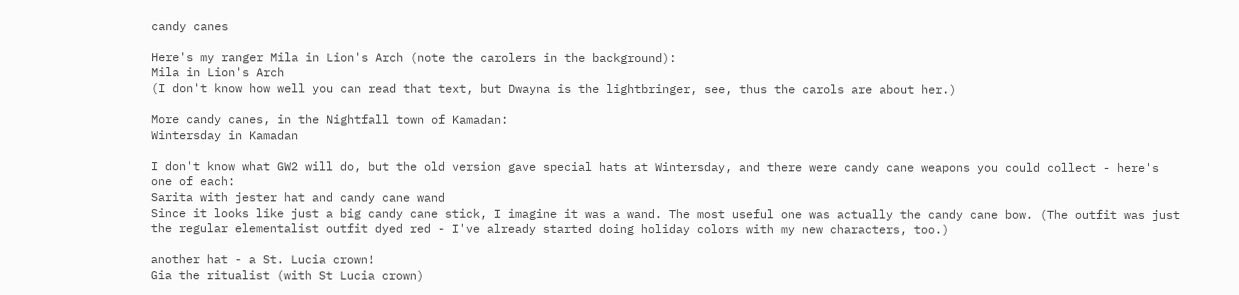candy canes

Here's my ranger Mila in Lion's Arch (note the carolers in the background):
Mila in Lion's Arch
(I don't know how well you can read that text, but Dwayna is the lightbringer, see, thus the carols are about her.)

More candy canes, in the Nightfall town of Kamadan:
Wintersday in Kamadan

I don't know what GW2 will do, but the old version gave special hats at Wintersday, and there were candy cane weapons you could collect - here's one of each:
Sarita with jester hat and candy cane wand
Since it looks like just a big candy cane stick, I imagine it was a wand. The most useful one was actually the candy cane bow. (The outfit was just the regular elementalist outfit dyed red - I've already started doing holiday colors with my new characters, too.)

another hat - a St. Lucia crown!
Gia the ritualist (with St Lucia crown)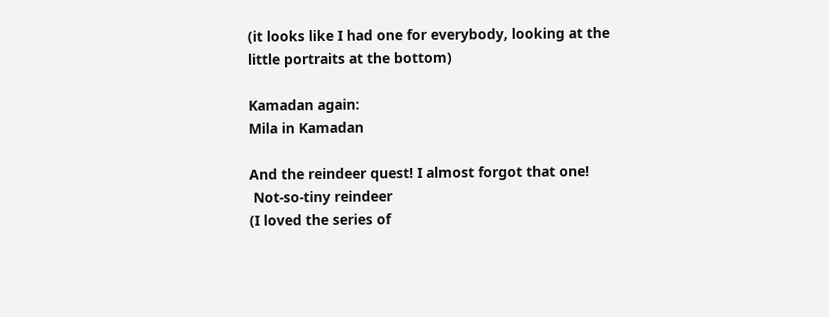(it looks like I had one for everybody, looking at the little portraits at the bottom)

Kamadan again:
Mila in Kamadan

And the reindeer quest! I almost forgot that one!
 Not-so-tiny reindeer
(I loved the series of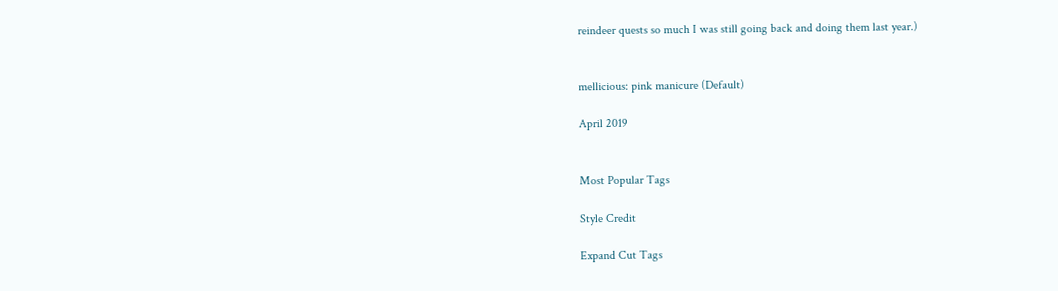reindeer quests so much I was still going back and doing them last year.)


mellicious: pink manicure (Default)

April 2019


Most Popular Tags

Style Credit

Expand Cut Tags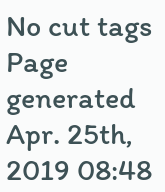No cut tags
Page generated Apr. 25th, 2019 08:48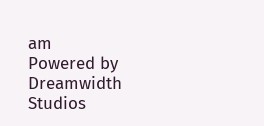am
Powered by Dreamwidth Studios